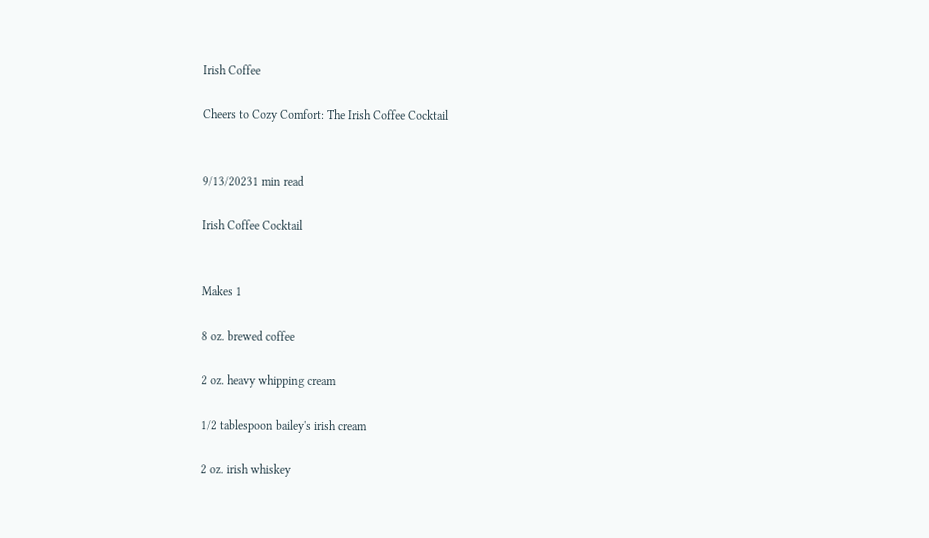Irish Coffee

Cheers to Cozy Comfort: The Irish Coffee Cocktail


9/13/20231 min read

Irish Coffee Cocktail


Makes 1

8 oz. brewed coffee

2 oz. heavy whipping cream

1/2 tablespoon bailey's irish cream

2 oz. irish whiskey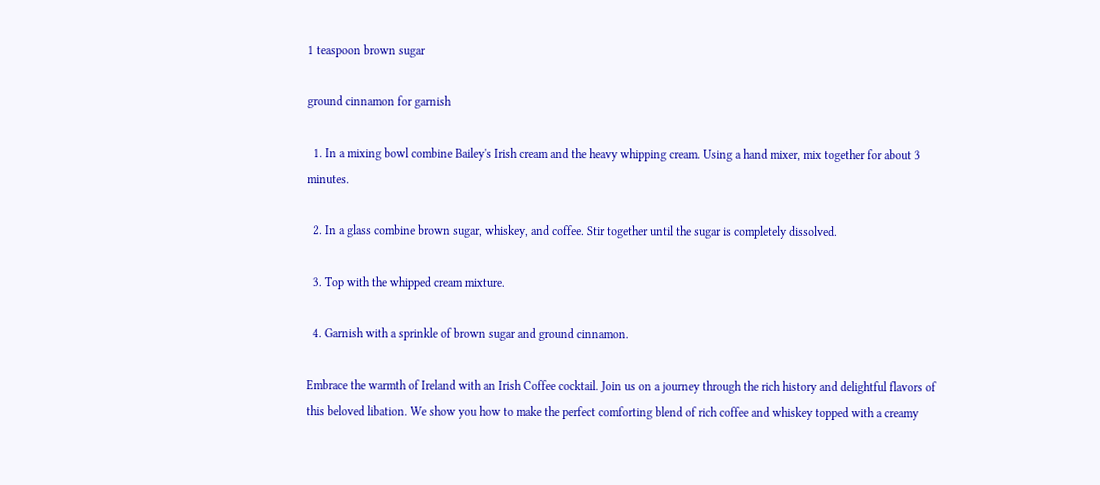1 teaspoon brown sugar

ground cinnamon for garnish

  1. In a mixing bowl combine Bailey's Irish cream and the heavy whipping cream. Using a hand mixer, mix together for about 3 minutes.

  2. In a glass combine brown sugar, whiskey, and coffee. Stir together until the sugar is completely dissolved.

  3. Top with the whipped cream mixture.

  4. Garnish with a sprinkle of brown sugar and ground cinnamon.

Embrace the warmth of Ireland with an Irish Coffee cocktail. Join us on a journey through the rich history and delightful flavors of this beloved libation. We show you how to make the perfect comforting blend of rich coffee and whiskey topped with a creamy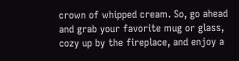crown of whipped cream. So, go ahead and grab your favorite mug or glass, cozy up by the fireplace, and enjoy a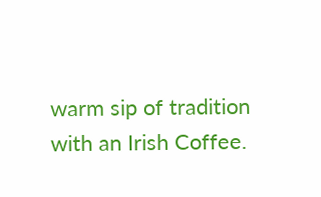warm sip of tradition with an Irish Coffee.